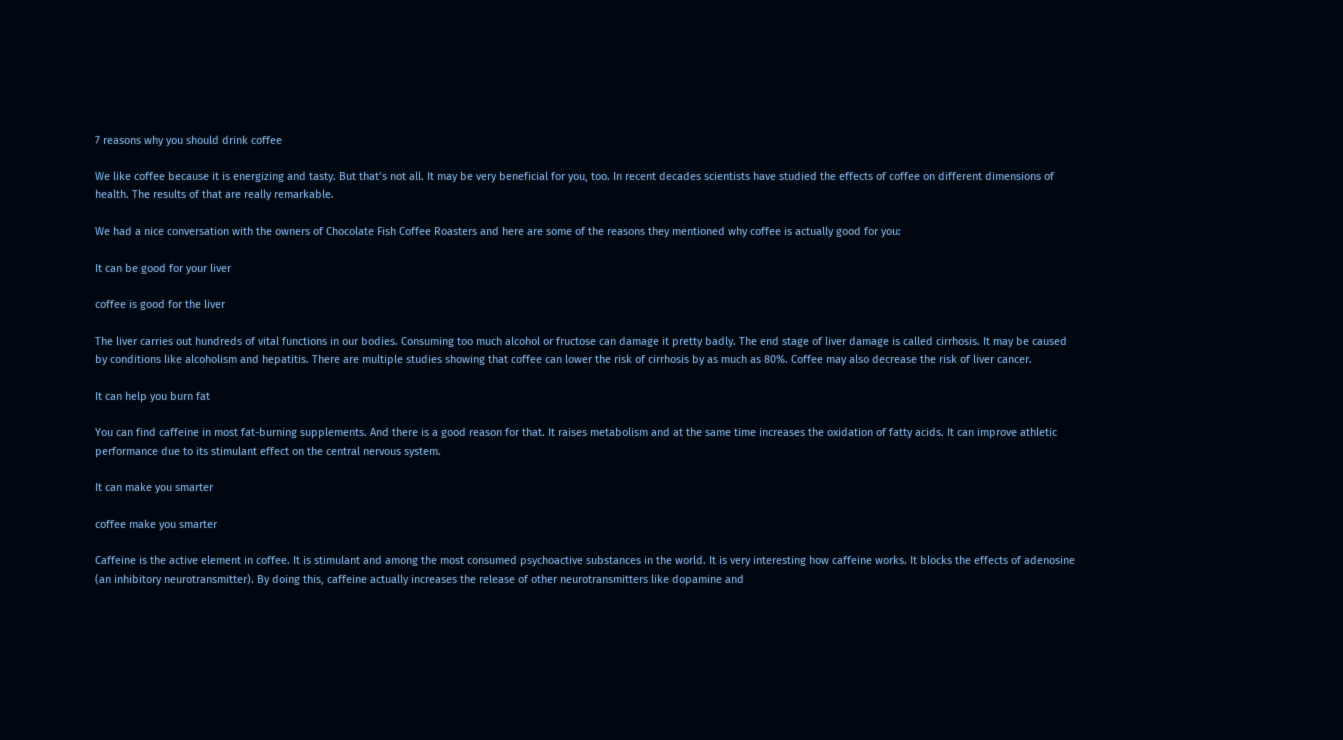7 reasons why you should drink coffee

We like coffee because it is energizing and tasty. But that’s not all. It may be very beneficial for you, too. In recent decades scientists have studied the effects of coffee on different dimensions of health. The results of that are really remarkable.

We had a nice conversation with the owners of Chocolate Fish Coffee Roasters and here are some of the reasons they mentioned why coffee is actually good for you:

It can be good for your liver

coffee is good for the liver

The liver carries out hundreds of vital functions in our bodies. Consuming too much alcohol or fructose can damage it pretty badly. The end stage of liver damage is called cirrhosis. It may be caused by conditions like alcoholism and hepatitis. There are multiple studies showing that coffee can lower the risk of cirrhosis by as much as 80%. Coffee may also decrease the risk of liver cancer.

It can help you burn fat

You can find caffeine in most fat-burning supplements. And there is a good reason for that. It raises metabolism and at the same time increases the oxidation of fatty acids. It can improve athletic performance due to its stimulant effect on the central nervous system.

It can make you smarter

coffee make you smarter

Caffeine is the active element in coffee. It is stimulant and among the most consumed psychoactive substances in the world. It is very interesting how caffeine works. It blocks the effects of adenosine (an inhibitory neurotransmitter). By doing this, caffeine actually increases the release of other neurotransmitters like dopamine and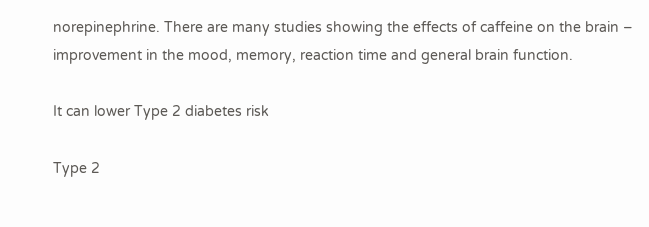norepinephrine. There are many studies showing the effects of caffeine on the brain – improvement in the mood, memory, reaction time and general brain function.

It can lower Type 2 diabetes risk

Type 2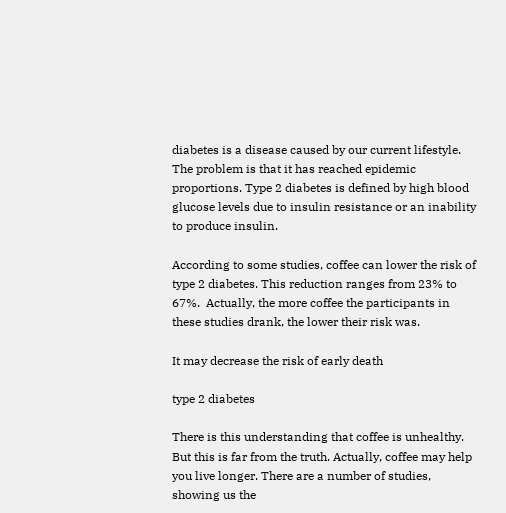diabetes is a disease caused by our current lifestyle. The problem is that it has reached epidemic proportions. Type 2 diabetes is defined by high blood glucose levels due to insulin resistance or an inability to produce insulin.

According to some studies, coffee can lower the risk of type 2 diabetes. This reduction ranges from 23% to 67%.  Actually, the more coffee the participants in these studies drank, the lower their risk was.

It may decrease the risk of early death

type 2 diabetes

There is this understanding that coffee is unhealthy. But this is far from the truth. Actually, coffee may help you live longer. There are a number of studies, showing us the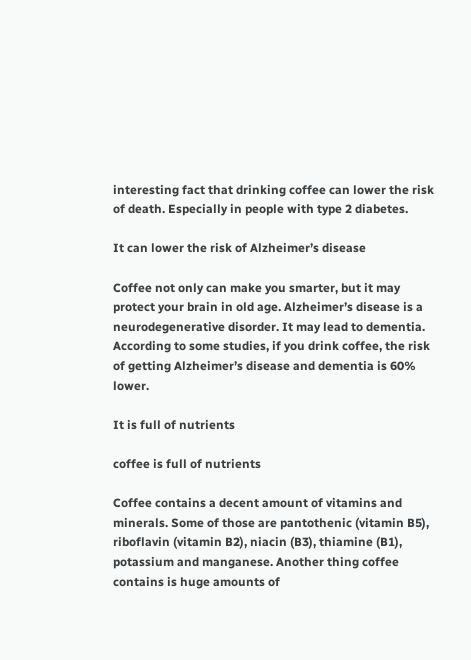interesting fact that drinking coffee can lower the risk of death. Especially in people with type 2 diabetes.

It can lower the risk of Alzheimer’s disease

Coffee not only can make you smarter, but it may protect your brain in old age. Alzheimer’s disease is a neurodegenerative disorder. It may lead to dementia. According to some studies, if you drink coffee, the risk of getting Alzheimer’s disease and dementia is 60% lower.

It is full of nutrients

coffee is full of nutrients

Coffee contains a decent amount of vitamins and minerals. Some of those are pantothenic (vitamin B5), riboflavin (vitamin B2), niacin (B3), thiamine (B1), potassium and manganese. Another thing coffee contains is huge amounts of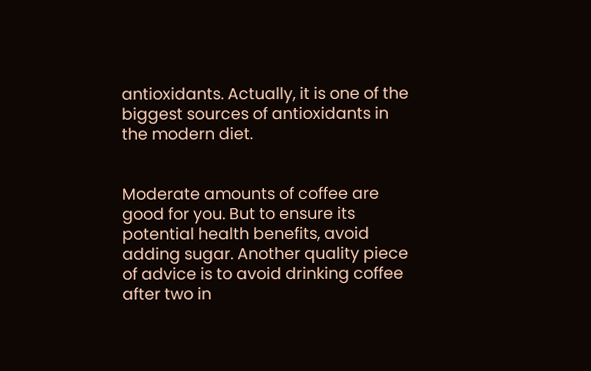antioxidants. Actually, it is one of the biggest sources of antioxidants in the modern diet.


Moderate amounts of coffee are good for you. But to ensure its potential health benefits, avoid adding sugar. Another quality piece of advice is to avoid drinking coffee after two in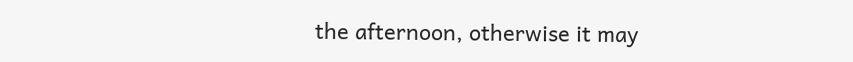the afternoon, otherwise it may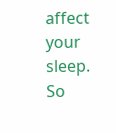affect your sleep. So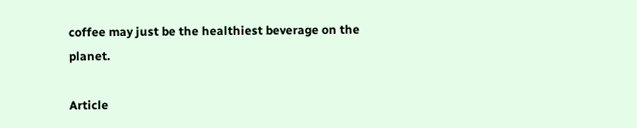coffee may just be the healthiest beverage on the planet.

Article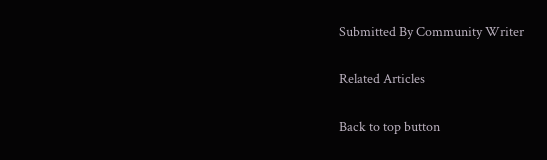Submitted By Community Writer

Related Articles

Back to top button